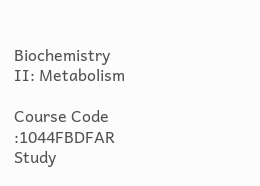Biochemistry II: Metabolism

Course Code :1044FBDFAR
Study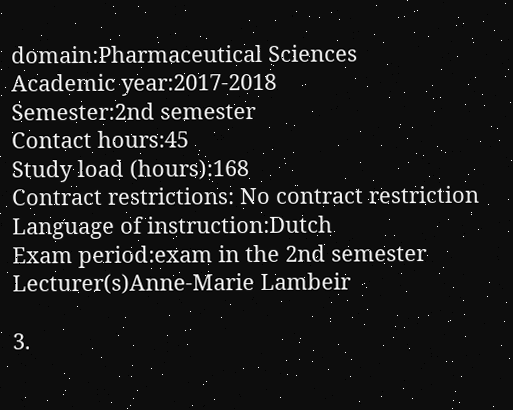domain:Pharmaceutical Sciences
Academic year:2017-2018
Semester:2nd semester
Contact hours:45
Study load (hours):168
Contract restrictions: No contract restriction
Language of instruction:Dutch
Exam period:exam in the 2nd semester
Lecturer(s)Anne-Marie Lambeir

3.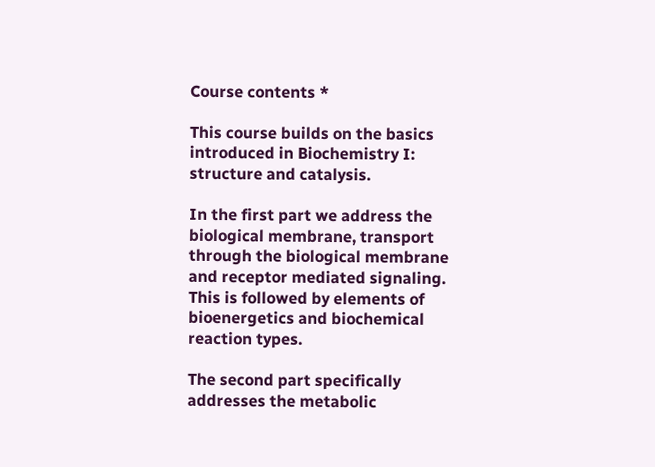Course contents *

This course builds on the basics introduced in Biochemistry I: structure and catalysis.

In the first part we address the biological membrane, transport through the biological membrane and receptor mediated signaling. This is followed by elements of bioenergetics and biochemical reaction types.

The second part specifically addresses the metabolic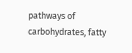pathways of carbohydrates, fatty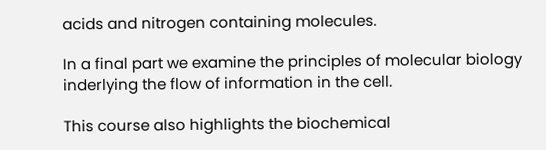acids and nitrogen containing molecules.

In a final part we examine the principles of molecular biology inderlying the flow of information in the cell.

This course also highlights the biochemical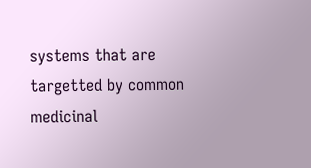systems that are targetted by common medicinal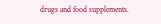drugs and food supplements.